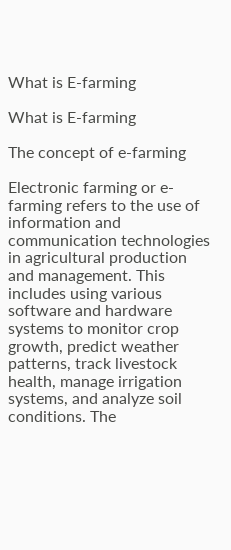What is E-farming

What is E-farming

The concept of e-farming

Electronic farming or e-farming refers to the use of information and communication technologies in agricultural production and management. This includes using various software and hardware systems to monitor crop growth, predict weather patterns, track livestock health, manage irrigation systems, and analyze soil conditions. The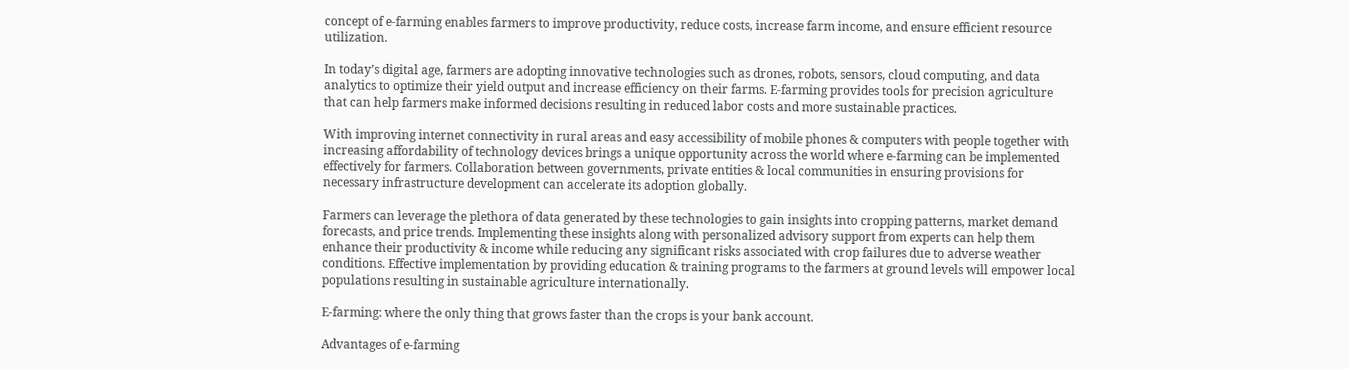concept of e-farming enables farmers to improve productivity, reduce costs, increase farm income, and ensure efficient resource utilization.

In today’s digital age, farmers are adopting innovative technologies such as drones, robots, sensors, cloud computing, and data analytics to optimize their yield output and increase efficiency on their farms. E-farming provides tools for precision agriculture that can help farmers make informed decisions resulting in reduced labor costs and more sustainable practices.

With improving internet connectivity in rural areas and easy accessibility of mobile phones & computers with people together with increasing affordability of technology devices brings a unique opportunity across the world where e-farming can be implemented effectively for farmers. Collaboration between governments, private entities & local communities in ensuring provisions for necessary infrastructure development can accelerate its adoption globally.

Farmers can leverage the plethora of data generated by these technologies to gain insights into cropping patterns, market demand forecasts, and price trends. Implementing these insights along with personalized advisory support from experts can help them enhance their productivity & income while reducing any significant risks associated with crop failures due to adverse weather conditions. Effective implementation by providing education & training programs to the farmers at ground levels will empower local populations resulting in sustainable agriculture internationally.

E-farming: where the only thing that grows faster than the crops is your bank account.

Advantages of e-farming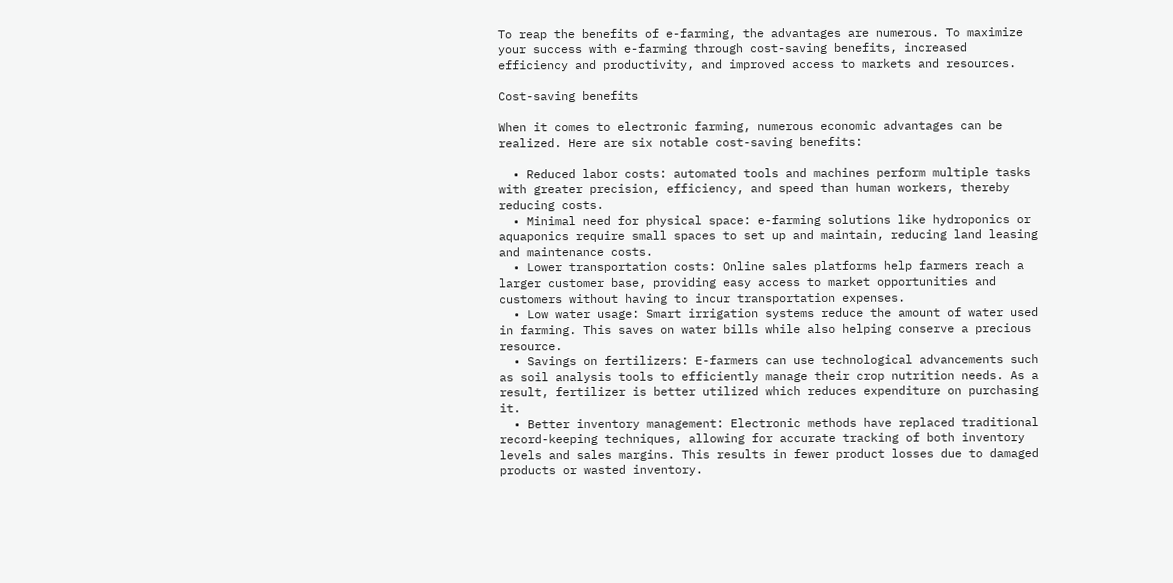To reap the benefits of e-farming, the advantages are numerous. To maximize your success with e-farming through cost-saving benefits, increased efficiency and productivity, and improved access to markets and resources.

Cost-saving benefits

When it comes to electronic farming, numerous economic advantages can be realized. Here are six notable cost-saving benefits:

  • Reduced labor costs: automated tools and machines perform multiple tasks with greater precision, efficiency, and speed than human workers, thereby reducing costs.
  • Minimal need for physical space: e-farming solutions like hydroponics or aquaponics require small spaces to set up and maintain, reducing land leasing and maintenance costs.
  • Lower transportation costs: Online sales platforms help farmers reach a larger customer base, providing easy access to market opportunities and customers without having to incur transportation expenses.
  • Low water usage: Smart irrigation systems reduce the amount of water used in farming. This saves on water bills while also helping conserve a precious resource.
  • Savings on fertilizers: E-farmers can use technological advancements such as soil analysis tools to efficiently manage their crop nutrition needs. As a result, fertilizer is better utilized which reduces expenditure on purchasing it.
  • Better inventory management: Electronic methods have replaced traditional record-keeping techniques, allowing for accurate tracking of both inventory levels and sales margins. This results in fewer product losses due to damaged products or wasted inventory.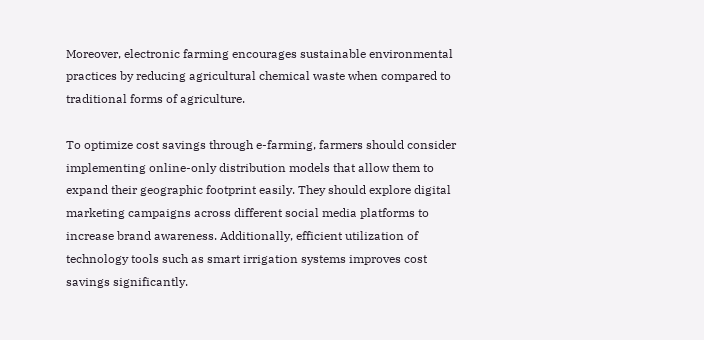Moreover, electronic farming encourages sustainable environmental practices by reducing agricultural chemical waste when compared to traditional forms of agriculture.

To optimize cost savings through e-farming, farmers should consider implementing online-only distribution models that allow them to expand their geographic footprint easily. They should explore digital marketing campaigns across different social media platforms to increase brand awareness. Additionally, efficient utilization of technology tools such as smart irrigation systems improves cost savings significantly.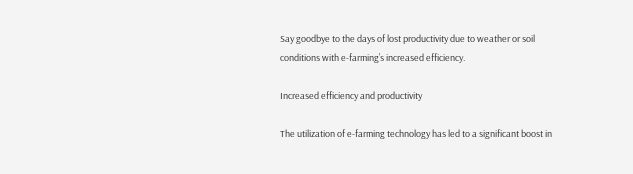Say goodbye to the days of lost productivity due to weather or soil conditions with e-farming’s increased efficiency.

Increased efficiency and productivity

The utilization of e-farming technology has led to a significant boost in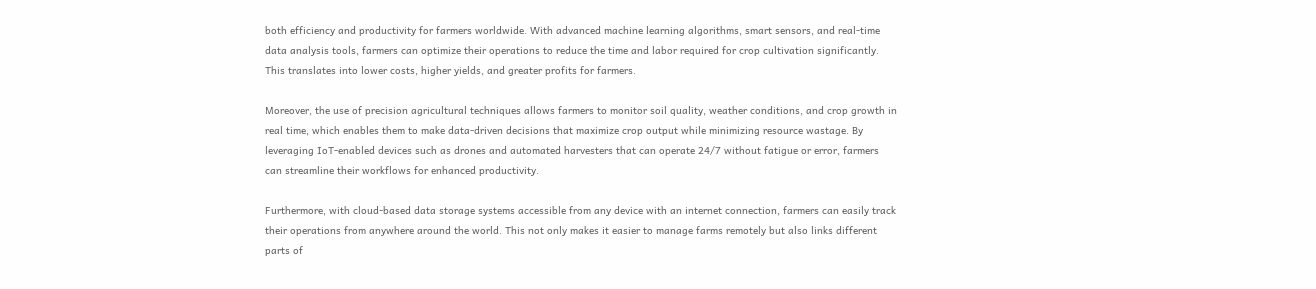both efficiency and productivity for farmers worldwide. With advanced machine learning algorithms, smart sensors, and real-time data analysis tools, farmers can optimize their operations to reduce the time and labor required for crop cultivation significantly. This translates into lower costs, higher yields, and greater profits for farmers.

Moreover, the use of precision agricultural techniques allows farmers to monitor soil quality, weather conditions, and crop growth in real time, which enables them to make data-driven decisions that maximize crop output while minimizing resource wastage. By leveraging IoT-enabled devices such as drones and automated harvesters that can operate 24/7 without fatigue or error, farmers can streamline their workflows for enhanced productivity.

Furthermore, with cloud-based data storage systems accessible from any device with an internet connection, farmers can easily track their operations from anywhere around the world. This not only makes it easier to manage farms remotely but also links different parts of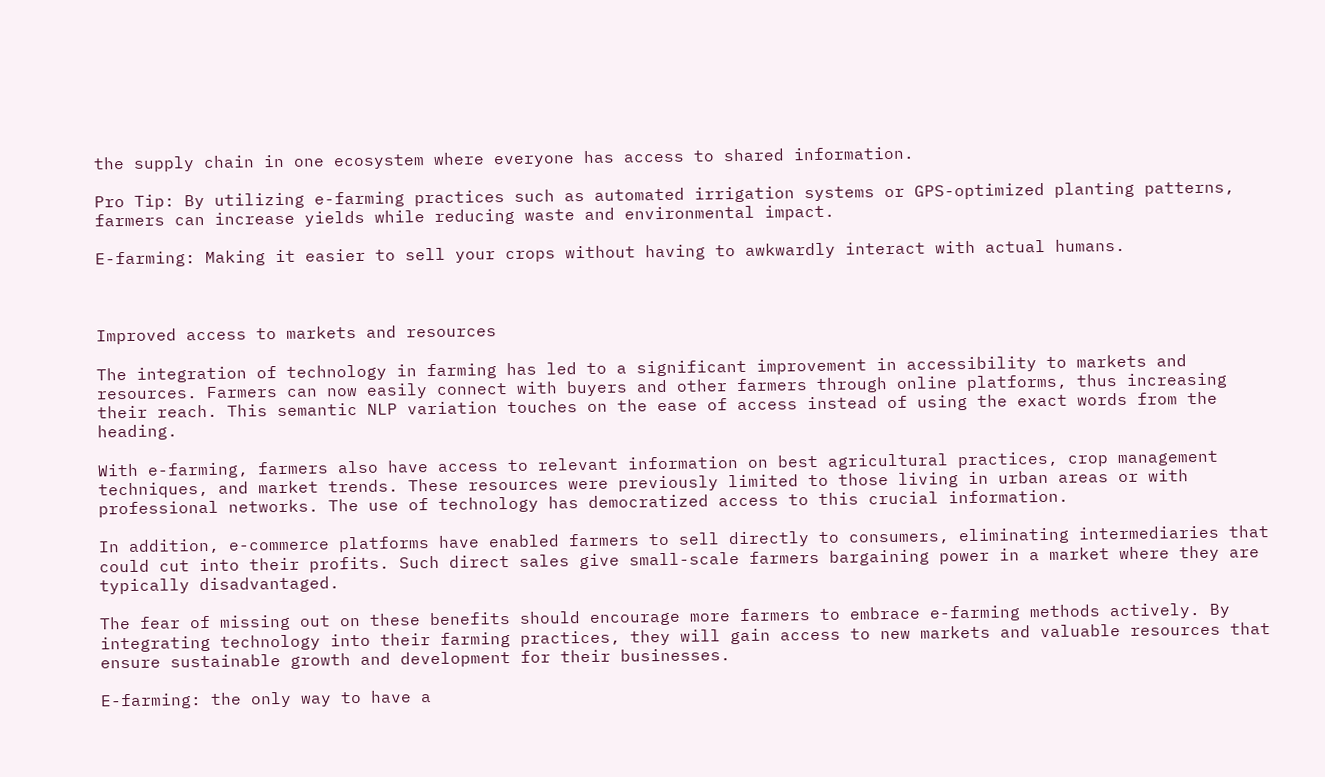the supply chain in one ecosystem where everyone has access to shared information.

Pro Tip: By utilizing e-farming practices such as automated irrigation systems or GPS-optimized planting patterns, farmers can increase yields while reducing waste and environmental impact.

E-farming: Making it easier to sell your crops without having to awkwardly interact with actual humans.



Improved access to markets and resources

The integration of technology in farming has led to a significant improvement in accessibility to markets and resources. Farmers can now easily connect with buyers and other farmers through online platforms, thus increasing their reach. This semantic NLP variation touches on the ease of access instead of using the exact words from the heading.

With e-farming, farmers also have access to relevant information on best agricultural practices, crop management techniques, and market trends. These resources were previously limited to those living in urban areas or with professional networks. The use of technology has democratized access to this crucial information.

In addition, e-commerce platforms have enabled farmers to sell directly to consumers, eliminating intermediaries that could cut into their profits. Such direct sales give small-scale farmers bargaining power in a market where they are typically disadvantaged.

The fear of missing out on these benefits should encourage more farmers to embrace e-farming methods actively. By integrating technology into their farming practices, they will gain access to new markets and valuable resources that ensure sustainable growth and development for their businesses.

E-farming: the only way to have a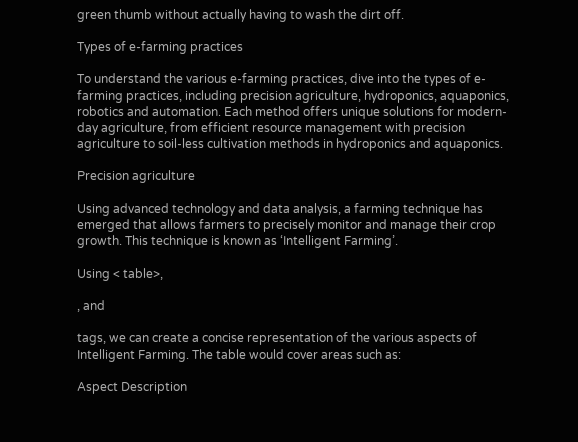green thumb without actually having to wash the dirt off.

Types of e-farming practices

To understand the various e-farming practices, dive into the types of e-farming practices, including precision agriculture, hydroponics, aquaponics, robotics and automation. Each method offers unique solutions for modern-day agriculture, from efficient resource management with precision agriculture to soil-less cultivation methods in hydroponics and aquaponics.

Precision agriculture

Using advanced technology and data analysis, a farming technique has emerged that allows farmers to precisely monitor and manage their crop growth. This technique is known as ‘Intelligent Farming’.

Using < table>,

, and

tags, we can create a concise representation of the various aspects of Intelligent Farming. The table would cover areas such as:

Aspect Description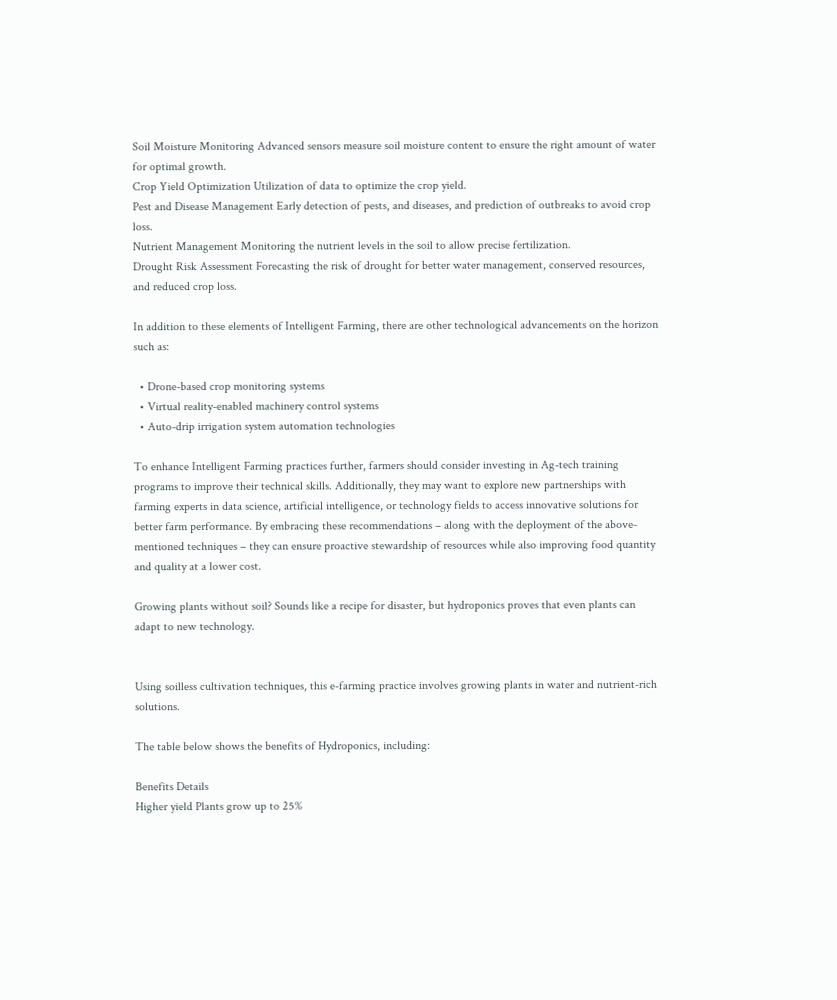Soil Moisture Monitoring Advanced sensors measure soil moisture content to ensure the right amount of water for optimal growth.
Crop Yield Optimization Utilization of data to optimize the crop yield.
Pest and Disease Management Early detection of pests, and diseases, and prediction of outbreaks to avoid crop loss.
Nutrient Management Monitoring the nutrient levels in the soil to allow precise fertilization.
Drought Risk Assessment Forecasting the risk of drought for better water management, conserved resources, and reduced crop loss.

In addition to these elements of Intelligent Farming, there are other technological advancements on the horizon such as:

  • Drone-based crop monitoring systems
  • Virtual reality-enabled machinery control systems
  • Auto-drip irrigation system automation technologies

To enhance Intelligent Farming practices further, farmers should consider investing in Ag-tech training programs to improve their technical skills. Additionally, they may want to explore new partnerships with farming experts in data science, artificial intelligence, or technology fields to access innovative solutions for better farm performance. By embracing these recommendations – along with the deployment of the above-mentioned techniques – they can ensure proactive stewardship of resources while also improving food quantity and quality at a lower cost.

Growing plants without soil? Sounds like a recipe for disaster, but hydroponics proves that even plants can adapt to new technology.


Using soilless cultivation techniques, this e-farming practice involves growing plants in water and nutrient-rich solutions.

The table below shows the benefits of Hydroponics, including:

Benefits Details
Higher yield Plants grow up to 25%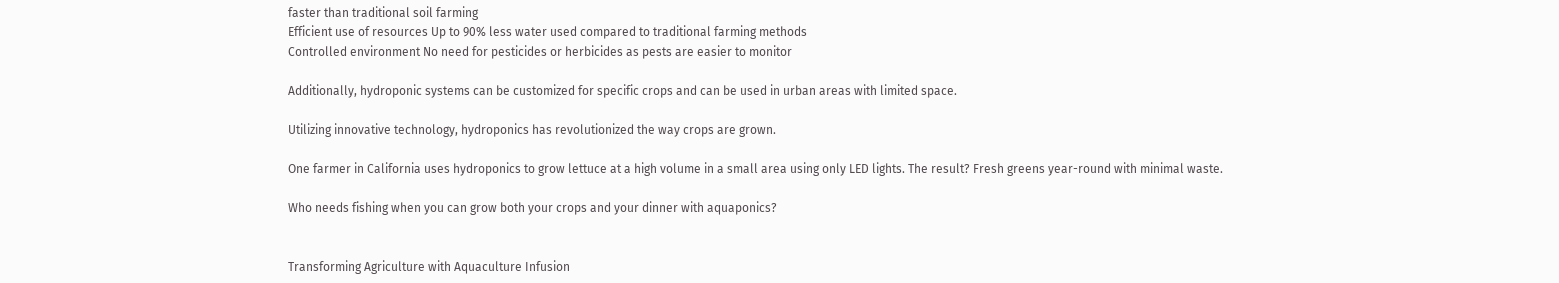faster than traditional soil farming
Efficient use of resources Up to 90% less water used compared to traditional farming methods
Controlled environment No need for pesticides or herbicides as pests are easier to monitor

Additionally, hydroponic systems can be customized for specific crops and can be used in urban areas with limited space.

Utilizing innovative technology, hydroponics has revolutionized the way crops are grown.

One farmer in California uses hydroponics to grow lettuce at a high volume in a small area using only LED lights. The result? Fresh greens year-round with minimal waste.

Who needs fishing when you can grow both your crops and your dinner with aquaponics?


Transforming Agriculture with Aquaculture Infusion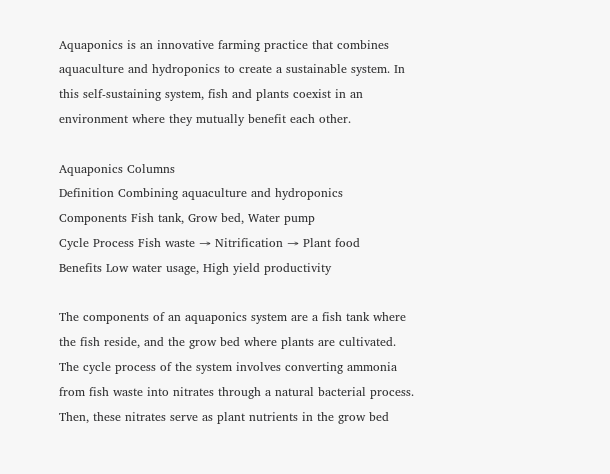Aquaponics is an innovative farming practice that combines aquaculture and hydroponics to create a sustainable system. In this self-sustaining system, fish and plants coexist in an environment where they mutually benefit each other.

Aquaponics Columns
Definition Combining aquaculture and hydroponics
Components Fish tank, Grow bed, Water pump
Cycle Process Fish waste → Nitrification → Plant food
Benefits Low water usage, High yield productivity

The components of an aquaponics system are a fish tank where the fish reside, and the grow bed where plants are cultivated. The cycle process of the system involves converting ammonia from fish waste into nitrates through a natural bacterial process. Then, these nitrates serve as plant nutrients in the grow bed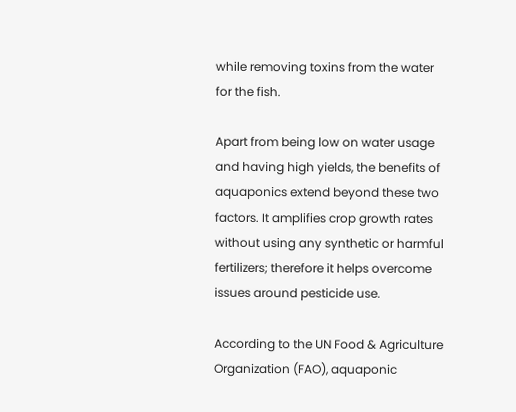while removing toxins from the water for the fish.

Apart from being low on water usage and having high yields, the benefits of aquaponics extend beyond these two factors. It amplifies crop growth rates without using any synthetic or harmful fertilizers; therefore it helps overcome issues around pesticide use.

According to the UN Food & Agriculture Organization (FAO), aquaponic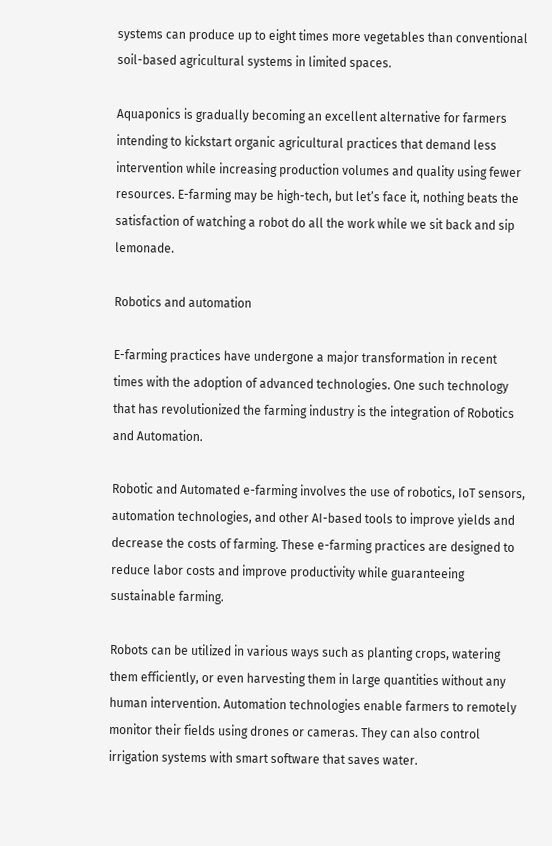systems can produce up to eight times more vegetables than conventional soil-based agricultural systems in limited spaces.

Aquaponics is gradually becoming an excellent alternative for farmers intending to kickstart organic agricultural practices that demand less intervention while increasing production volumes and quality using fewer resources. E-farming may be high-tech, but let’s face it, nothing beats the satisfaction of watching a robot do all the work while we sit back and sip lemonade.

Robotics and automation

E-farming practices have undergone a major transformation in recent times with the adoption of advanced technologies. One such technology that has revolutionized the farming industry is the integration of Robotics and Automation.

Robotic and Automated e-farming involves the use of robotics, IoT sensors, automation technologies, and other AI-based tools to improve yields and decrease the costs of farming. These e-farming practices are designed to reduce labor costs and improve productivity while guaranteeing sustainable farming.

Robots can be utilized in various ways such as planting crops, watering them efficiently, or even harvesting them in large quantities without any human intervention. Automation technologies enable farmers to remotely monitor their fields using drones or cameras. They can also control irrigation systems with smart software that saves water.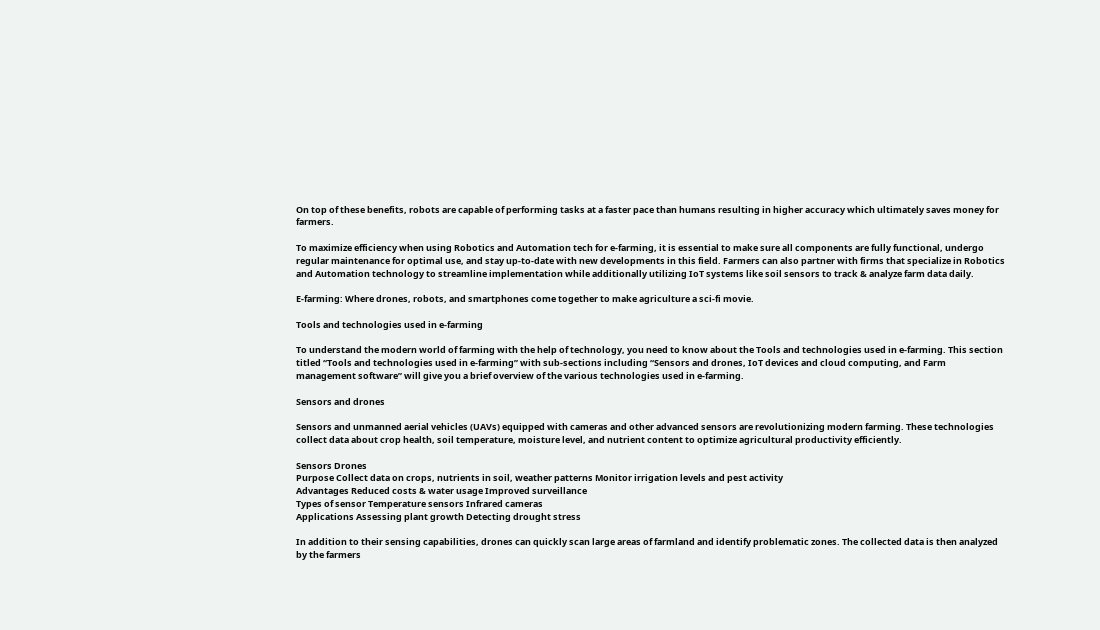On top of these benefits, robots are capable of performing tasks at a faster pace than humans resulting in higher accuracy which ultimately saves money for farmers.

To maximize efficiency when using Robotics and Automation tech for e-farming, it is essential to make sure all components are fully functional, undergo regular maintenance for optimal use, and stay up-to-date with new developments in this field. Farmers can also partner with firms that specialize in Robotics and Automation technology to streamline implementation while additionally utilizing IoT systems like soil sensors to track & analyze farm data daily.

E-farming: Where drones, robots, and smartphones come together to make agriculture a sci-fi movie.

Tools and technologies used in e-farming

To understand the modern world of farming with the help of technology, you need to know about the Tools and technologies used in e-farming. This section titled “Tools and technologies used in e-farming” with sub-sections including “Sensors and drones, IoT devices and cloud computing, and Farm management software” will give you a brief overview of the various technologies used in e-farming.

Sensors and drones

Sensors and unmanned aerial vehicles (UAVs) equipped with cameras and other advanced sensors are revolutionizing modern farming. These technologies collect data about crop health, soil temperature, moisture level, and nutrient content to optimize agricultural productivity efficiently.

Sensors Drones
Purpose Collect data on crops, nutrients in soil, weather patterns Monitor irrigation levels and pest activity
Advantages Reduced costs & water usage Improved surveillance
Types of sensor Temperature sensors Infrared cameras
Applications Assessing plant growth Detecting drought stress

In addition to their sensing capabilities, drones can quickly scan large areas of farmland and identify problematic zones. The collected data is then analyzed by the farmers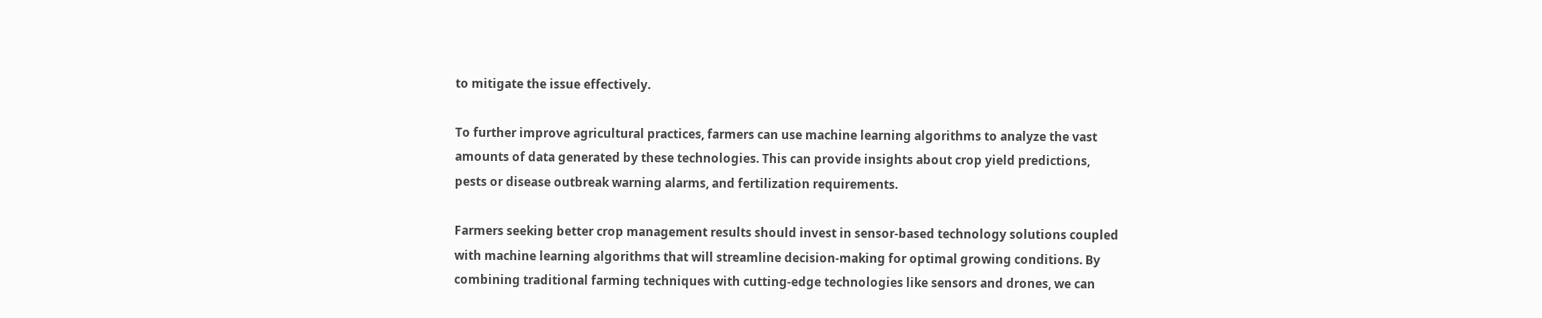to mitigate the issue effectively.

To further improve agricultural practices, farmers can use machine learning algorithms to analyze the vast amounts of data generated by these technologies. This can provide insights about crop yield predictions, pests or disease outbreak warning alarms, and fertilization requirements.

Farmers seeking better crop management results should invest in sensor-based technology solutions coupled with machine learning algorithms that will streamline decision-making for optimal growing conditions. By combining traditional farming techniques with cutting-edge technologies like sensors and drones, we can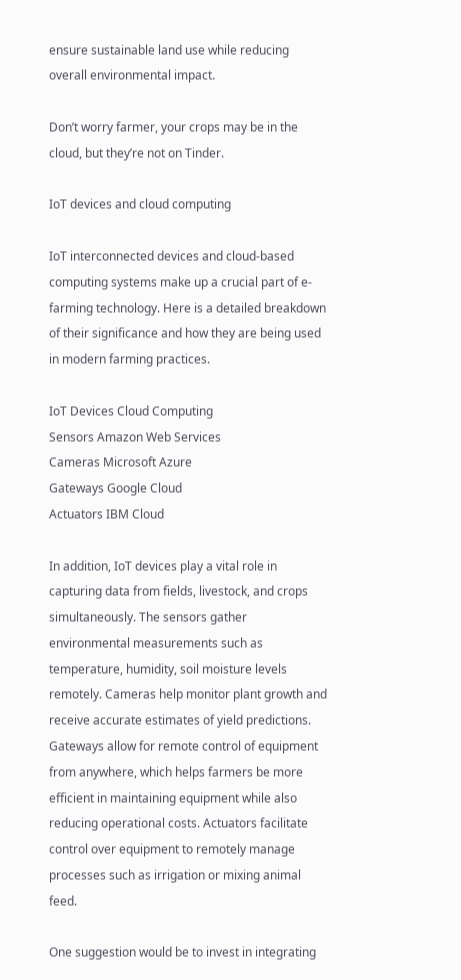ensure sustainable land use while reducing overall environmental impact.

Don’t worry farmer, your crops may be in the cloud, but they’re not on Tinder.

IoT devices and cloud computing

IoT interconnected devices and cloud-based computing systems make up a crucial part of e-farming technology. Here is a detailed breakdown of their significance and how they are being used in modern farming practices.

IoT Devices Cloud Computing
Sensors Amazon Web Services
Cameras Microsoft Azure
Gateways Google Cloud
Actuators IBM Cloud

In addition, IoT devices play a vital role in capturing data from fields, livestock, and crops simultaneously. The sensors gather environmental measurements such as temperature, humidity, soil moisture levels remotely. Cameras help monitor plant growth and receive accurate estimates of yield predictions. Gateways allow for remote control of equipment from anywhere, which helps farmers be more efficient in maintaining equipment while also reducing operational costs. Actuators facilitate control over equipment to remotely manage processes such as irrigation or mixing animal feed.

One suggestion would be to invest in integrating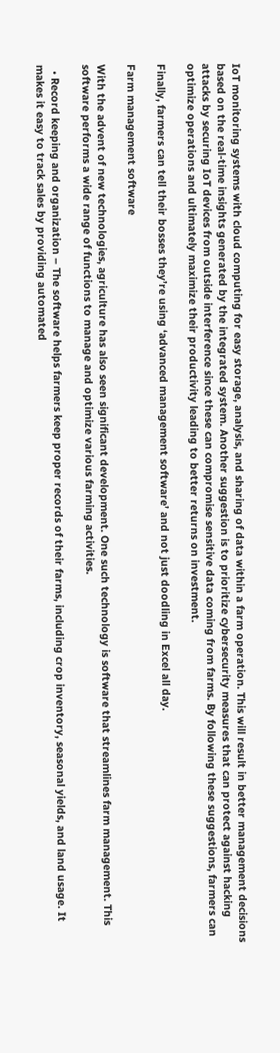IoT monitoring systems with cloud computing for easy storage, analysis, and sharing of data within a farm operation. This will result in better management decisions based on the real-time insights generated by the integrated system. Another suggestion is to prioritize cybersecurity measures that can protect against hacking attacks by securing IoT devices from outside interference since these can compromise sensitive data coming from farms. By following these suggestions, farmers can optimize operations and ultimately maximize their productivity leading to better returns on investment.

Finally, farmers can tell their bosses they’re using ‘advanced management software’ and not just doodling in Excel all day.

Farm management software

With the advent of new technologies, agriculture has also seen significant development. One such technology is software that streamlines farm management. This software performs a wide range of functions to manage and optimize various farming activities.

  • Record keeping and organization – The software helps farmers keep proper records of their farms, including crop inventory, seasonal yields, and land usage. It makes it easy to track sales by providing automated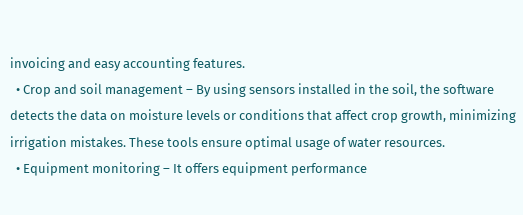invoicing and easy accounting features.
  • Crop and soil management – By using sensors installed in the soil, the software detects the data on moisture levels or conditions that affect crop growth, minimizing irrigation mistakes. These tools ensure optimal usage of water resources.
  • Equipment monitoring – It offers equipment performance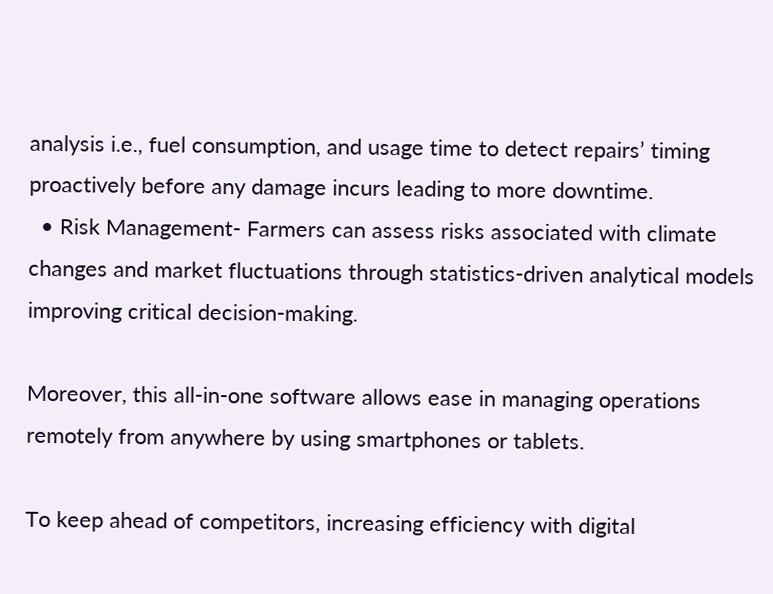analysis i.e., fuel consumption, and usage time to detect repairs’ timing proactively before any damage incurs leading to more downtime.
  • Risk Management- Farmers can assess risks associated with climate changes and market fluctuations through statistics-driven analytical models improving critical decision-making.

Moreover, this all-in-one software allows ease in managing operations remotely from anywhere by using smartphones or tablets.

To keep ahead of competitors, increasing efficiency with digital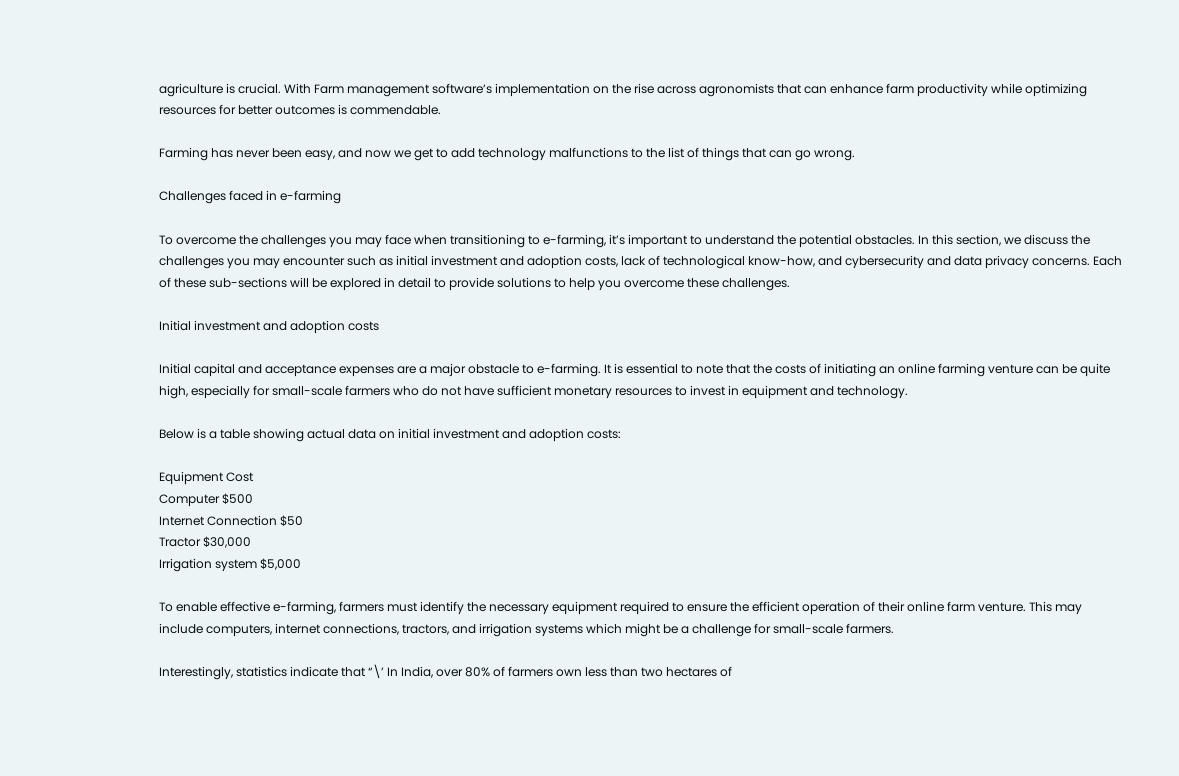agriculture is crucial. With Farm management software’s implementation on the rise across agronomists that can enhance farm productivity while optimizing resources for better outcomes is commendable.

Farming has never been easy, and now we get to add technology malfunctions to the list of things that can go wrong.

Challenges faced in e-farming

To overcome the challenges you may face when transitioning to e-farming, it’s important to understand the potential obstacles. In this section, we discuss the challenges you may encounter such as initial investment and adoption costs, lack of technological know-how, and cybersecurity and data privacy concerns. Each of these sub-sections will be explored in detail to provide solutions to help you overcome these challenges.

Initial investment and adoption costs

Initial capital and acceptance expenses are a major obstacle to e-farming. It is essential to note that the costs of initiating an online farming venture can be quite high, especially for small-scale farmers who do not have sufficient monetary resources to invest in equipment and technology.

Below is a table showing actual data on initial investment and adoption costs:

Equipment Cost
Computer $500
Internet Connection $50
Tractor $30,000
Irrigation system $5,000

To enable effective e-farming, farmers must identify the necessary equipment required to ensure the efficient operation of their online farm venture. This may include computers, internet connections, tractors, and irrigation systems which might be a challenge for small-scale farmers.

Interestingly, statistics indicate that “\’ In India, over 80% of farmers own less than two hectares of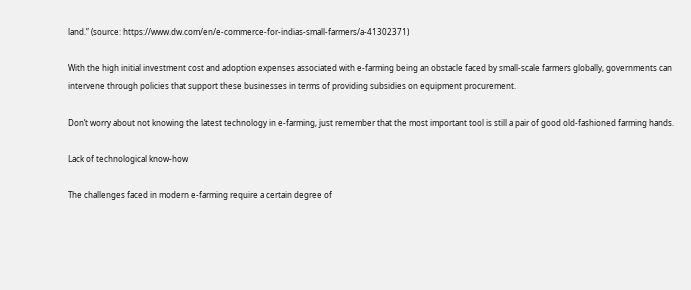land.” (source: https://www.dw.com/en/e-commerce-for-indias-small-farmers/a-41302371)

With the high initial investment cost and adoption expenses associated with e-farming being an obstacle faced by small-scale farmers globally, governments can intervene through policies that support these businesses in terms of providing subsidies on equipment procurement.

Don’t worry about not knowing the latest technology in e-farming, just remember that the most important tool is still a pair of good old-fashioned farming hands.

Lack of technological know-how

The challenges faced in modern e-farming require a certain degree of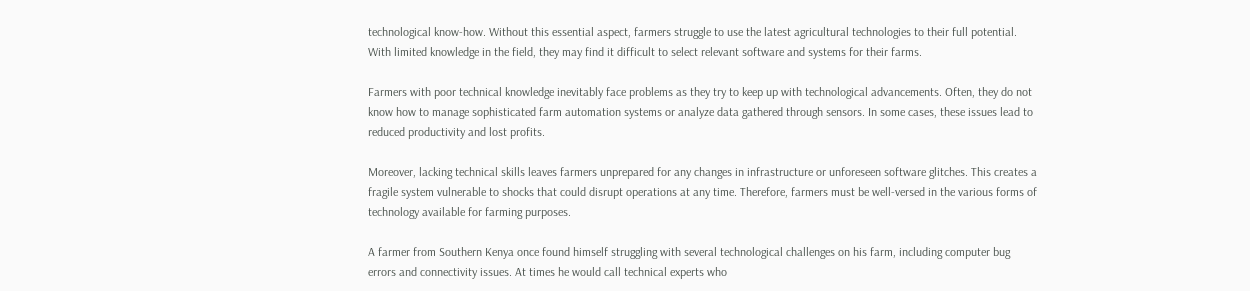technological know-how. Without this essential aspect, farmers struggle to use the latest agricultural technologies to their full potential. With limited knowledge in the field, they may find it difficult to select relevant software and systems for their farms.

Farmers with poor technical knowledge inevitably face problems as they try to keep up with technological advancements. Often, they do not know how to manage sophisticated farm automation systems or analyze data gathered through sensors. In some cases, these issues lead to reduced productivity and lost profits.

Moreover, lacking technical skills leaves farmers unprepared for any changes in infrastructure or unforeseen software glitches. This creates a fragile system vulnerable to shocks that could disrupt operations at any time. Therefore, farmers must be well-versed in the various forms of technology available for farming purposes.

A farmer from Southern Kenya once found himself struggling with several technological challenges on his farm, including computer bug errors and connectivity issues. At times he would call technical experts who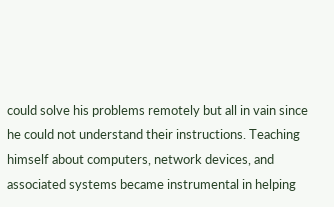could solve his problems remotely but all in vain since he could not understand their instructions. Teaching himself about computers, network devices, and associated systems became instrumental in helping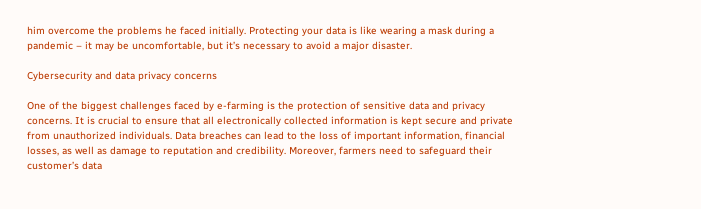him overcome the problems he faced initially. Protecting your data is like wearing a mask during a pandemic – it may be uncomfortable, but it’s necessary to avoid a major disaster.

Cybersecurity and data privacy concerns

One of the biggest challenges faced by e-farming is the protection of sensitive data and privacy concerns. It is crucial to ensure that all electronically collected information is kept secure and private from unauthorized individuals. Data breaches can lead to the loss of important information, financial losses, as well as damage to reputation and credibility. Moreover, farmers need to safeguard their customer’s data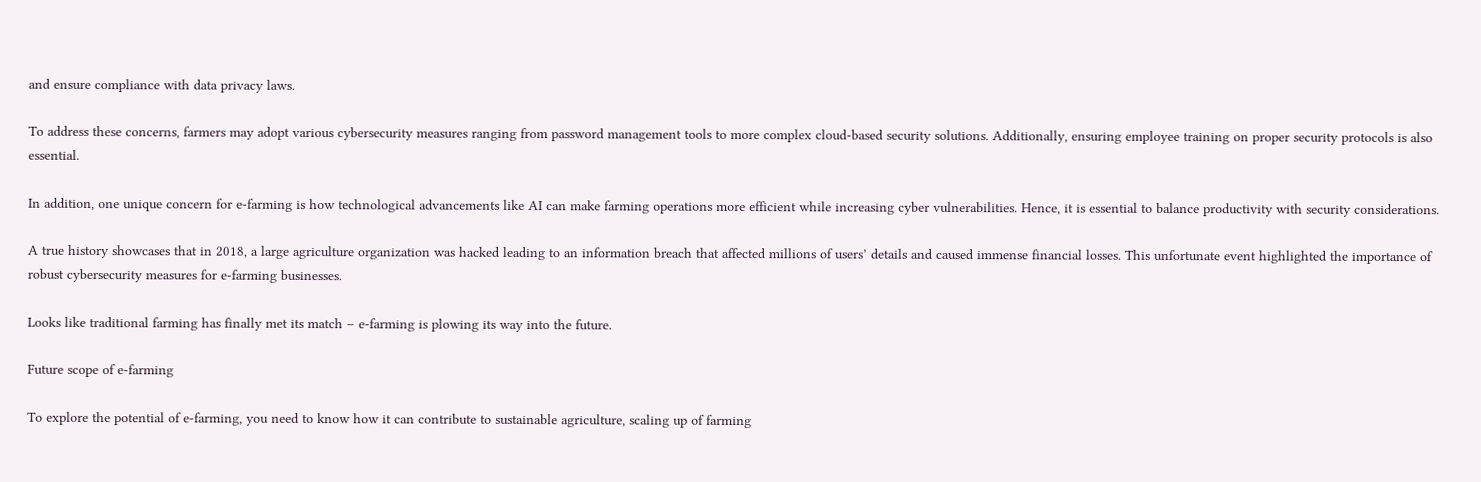and ensure compliance with data privacy laws.

To address these concerns, farmers may adopt various cybersecurity measures ranging from password management tools to more complex cloud-based security solutions. Additionally, ensuring employee training on proper security protocols is also essential.

In addition, one unique concern for e-farming is how technological advancements like AI can make farming operations more efficient while increasing cyber vulnerabilities. Hence, it is essential to balance productivity with security considerations.

A true history showcases that in 2018, a large agriculture organization was hacked leading to an information breach that affected millions of users’ details and caused immense financial losses. This unfortunate event highlighted the importance of robust cybersecurity measures for e-farming businesses.

Looks like traditional farming has finally met its match – e-farming is plowing its way into the future.

Future scope of e-farming

To explore the potential of e-farming, you need to know how it can contribute to sustainable agriculture, scaling up of farming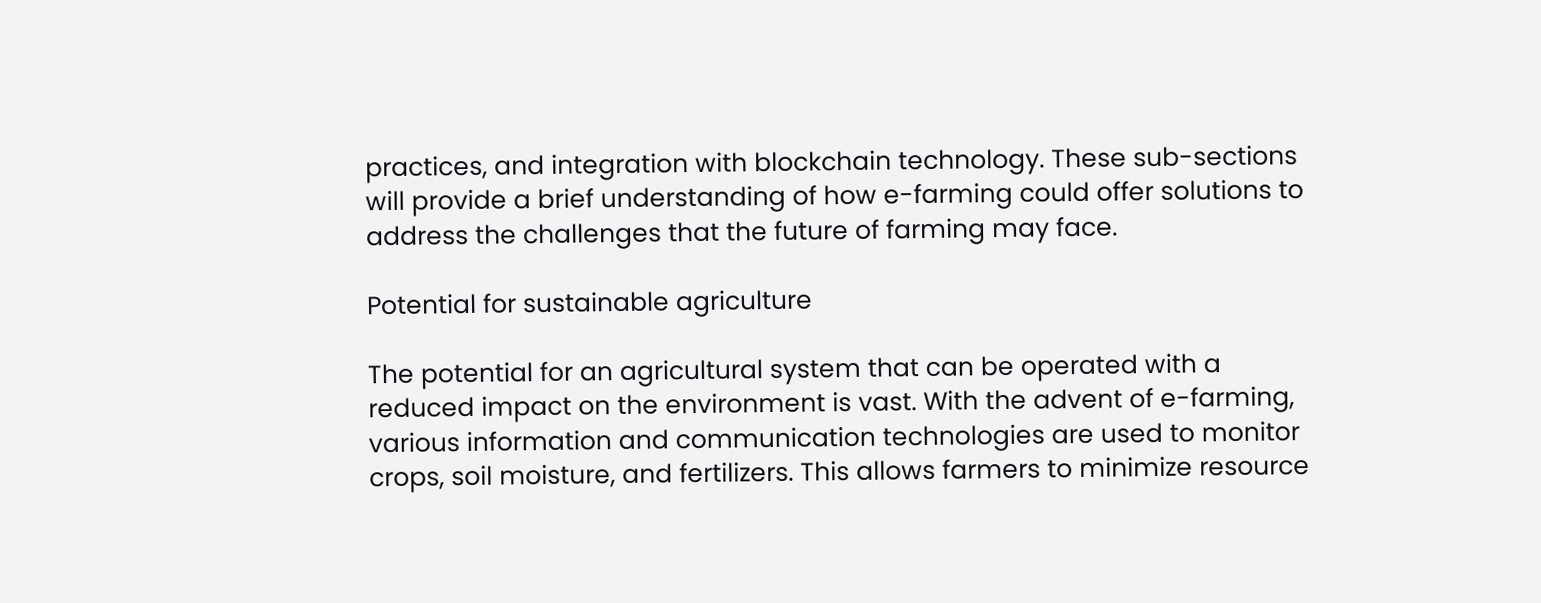practices, and integration with blockchain technology. These sub-sections will provide a brief understanding of how e-farming could offer solutions to address the challenges that the future of farming may face.

Potential for sustainable agriculture

The potential for an agricultural system that can be operated with a reduced impact on the environment is vast. With the advent of e-farming, various information and communication technologies are used to monitor crops, soil moisture, and fertilizers. This allows farmers to minimize resource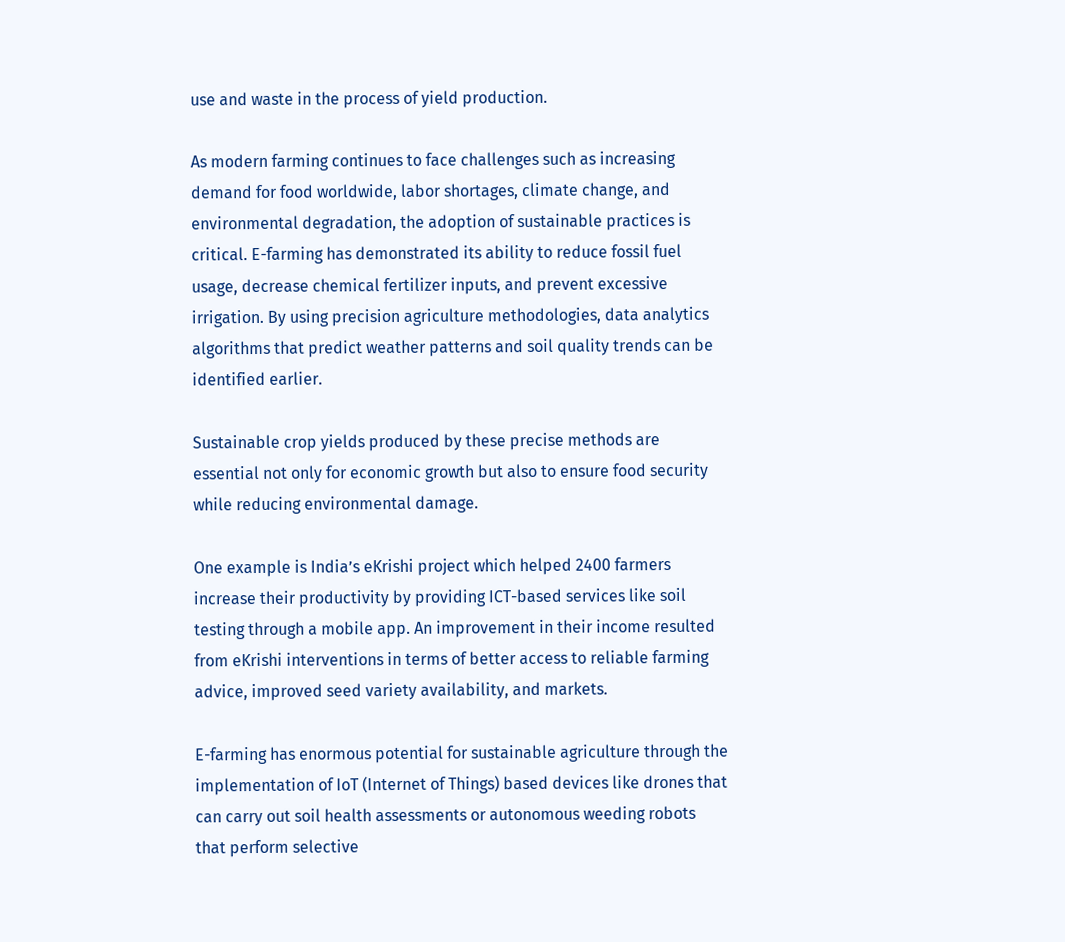use and waste in the process of yield production.

As modern farming continues to face challenges such as increasing demand for food worldwide, labor shortages, climate change, and environmental degradation, the adoption of sustainable practices is critical. E-farming has demonstrated its ability to reduce fossil fuel usage, decrease chemical fertilizer inputs, and prevent excessive irrigation. By using precision agriculture methodologies, data analytics algorithms that predict weather patterns and soil quality trends can be identified earlier.

Sustainable crop yields produced by these precise methods are essential not only for economic growth but also to ensure food security while reducing environmental damage.

One example is India’s eKrishi project which helped 2400 farmers increase their productivity by providing ICT-based services like soil testing through a mobile app. An improvement in their income resulted from eKrishi interventions in terms of better access to reliable farming advice, improved seed variety availability, and markets.

E-farming has enormous potential for sustainable agriculture through the implementation of IoT (Internet of Things) based devices like drones that can carry out soil health assessments or autonomous weeding robots that perform selective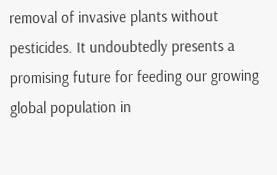removal of invasive plants without pesticides. It undoubtedly presents a promising future for feeding our growing global population in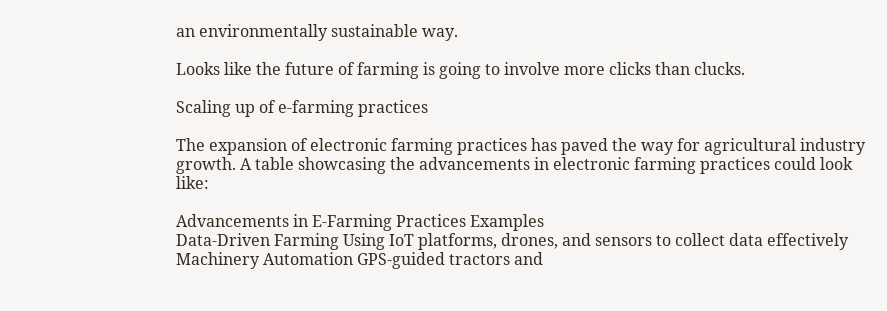an environmentally sustainable way.

Looks like the future of farming is going to involve more clicks than clucks.

Scaling up of e-farming practices

The expansion of electronic farming practices has paved the way for agricultural industry growth. A table showcasing the advancements in electronic farming practices could look like:

Advancements in E-Farming Practices Examples
Data-Driven Farming Using IoT platforms, drones, and sensors to collect data effectively
Machinery Automation GPS-guided tractors and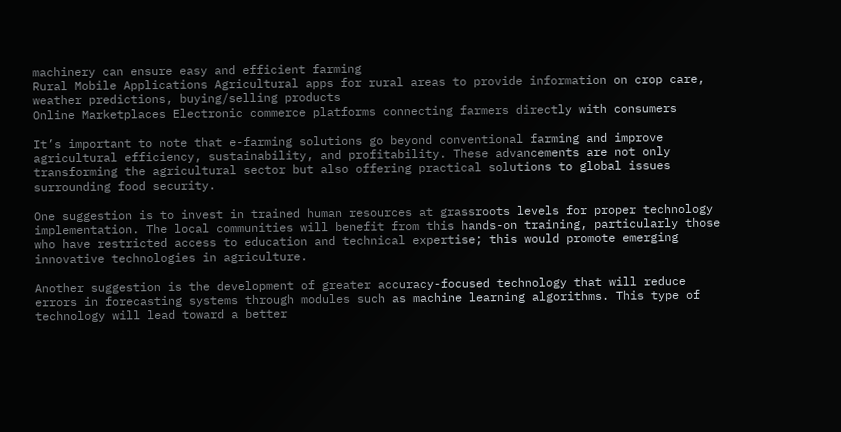machinery can ensure easy and efficient farming
Rural Mobile Applications Agricultural apps for rural areas to provide information on crop care, weather predictions, buying/selling products
Online Marketplaces Electronic commerce platforms connecting farmers directly with consumers

It’s important to note that e-farming solutions go beyond conventional farming and improve agricultural efficiency, sustainability, and profitability. These advancements are not only transforming the agricultural sector but also offering practical solutions to global issues surrounding food security.

One suggestion is to invest in trained human resources at grassroots levels for proper technology implementation. The local communities will benefit from this hands-on training, particularly those who have restricted access to education and technical expertise; this would promote emerging innovative technologies in agriculture.

Another suggestion is the development of greater accuracy-focused technology that will reduce errors in forecasting systems through modules such as machine learning algorithms. This type of technology will lead toward a better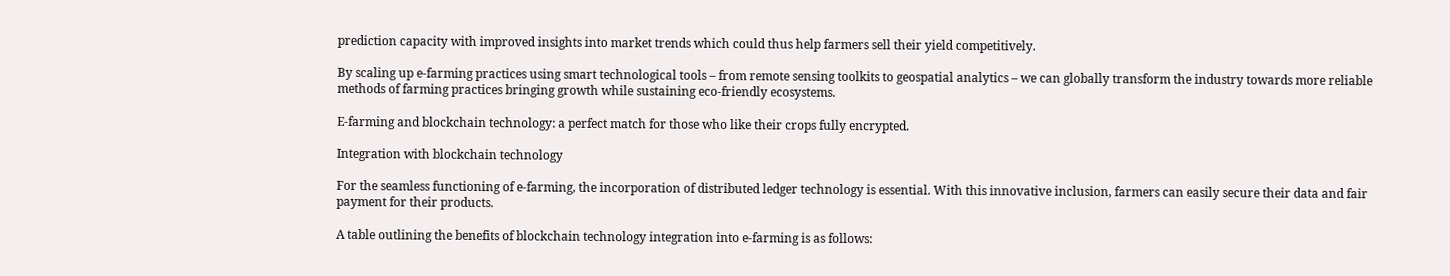prediction capacity with improved insights into market trends which could thus help farmers sell their yield competitively.

By scaling up e-farming practices using smart technological tools – from remote sensing toolkits to geospatial analytics – we can globally transform the industry towards more reliable methods of farming practices bringing growth while sustaining eco-friendly ecosystems.

E-farming and blockchain technology: a perfect match for those who like their crops fully encrypted.

Integration with blockchain technology

For the seamless functioning of e-farming, the incorporation of distributed ledger technology is essential. With this innovative inclusion, farmers can easily secure their data and fair payment for their products.

A table outlining the benefits of blockchain technology integration into e-farming is as follows: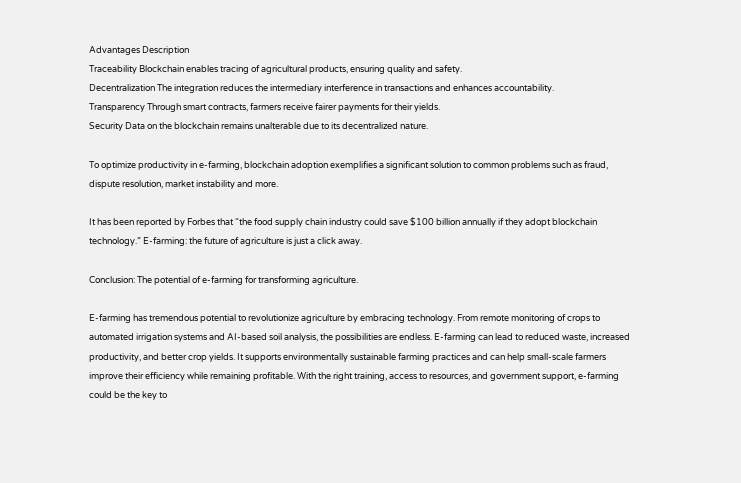Advantages Description
Traceability Blockchain enables tracing of agricultural products, ensuring quality and safety.
Decentralization The integration reduces the intermediary interference in transactions and enhances accountability.
Transparency Through smart contracts, farmers receive fairer payments for their yields.
Security Data on the blockchain remains unalterable due to its decentralized nature.

To optimize productivity in e-farming, blockchain adoption exemplifies a significant solution to common problems such as fraud, dispute resolution, market instability and more.

It has been reported by Forbes that “the food supply chain industry could save $100 billion annually if they adopt blockchain technology.” E-farming: the future of agriculture is just a click away.

Conclusion: The potential of e-farming for transforming agriculture.

E-farming has tremendous potential to revolutionize agriculture by embracing technology. From remote monitoring of crops to automated irrigation systems and AI-based soil analysis, the possibilities are endless. E-farming can lead to reduced waste, increased productivity, and better crop yields. It supports environmentally sustainable farming practices and can help small-scale farmers improve their efficiency while remaining profitable. With the right training, access to resources, and government support, e-farming could be the key to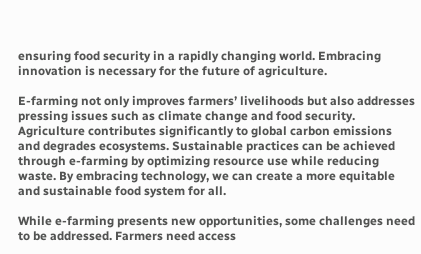ensuring food security in a rapidly changing world. Embracing innovation is necessary for the future of agriculture.

E-farming not only improves farmers’ livelihoods but also addresses pressing issues such as climate change and food security. Agriculture contributes significantly to global carbon emissions and degrades ecosystems. Sustainable practices can be achieved through e-farming by optimizing resource use while reducing waste. By embracing technology, we can create a more equitable and sustainable food system for all.

While e-farming presents new opportunities, some challenges need to be addressed. Farmers need access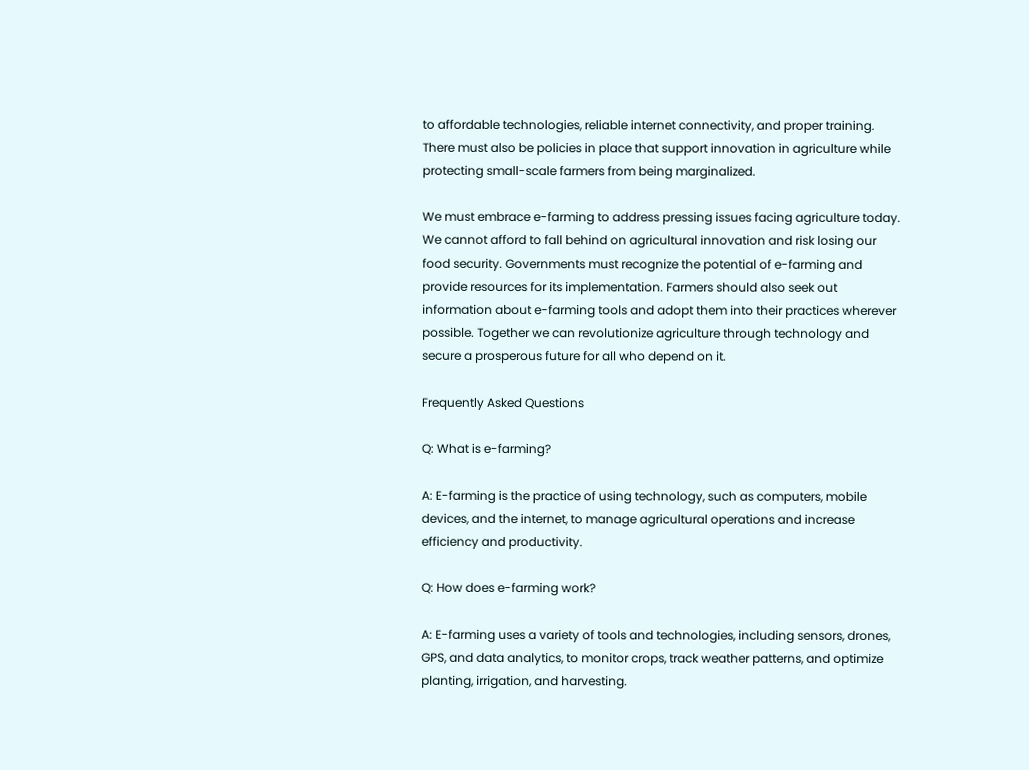to affordable technologies, reliable internet connectivity, and proper training. There must also be policies in place that support innovation in agriculture while protecting small-scale farmers from being marginalized.

We must embrace e-farming to address pressing issues facing agriculture today. We cannot afford to fall behind on agricultural innovation and risk losing our food security. Governments must recognize the potential of e-farming and provide resources for its implementation. Farmers should also seek out information about e-farming tools and adopt them into their practices wherever possible. Together we can revolutionize agriculture through technology and secure a prosperous future for all who depend on it.

Frequently Asked Questions

Q: What is e-farming?

A: E-farming is the practice of using technology, such as computers, mobile devices, and the internet, to manage agricultural operations and increase efficiency and productivity.

Q: How does e-farming work?

A: E-farming uses a variety of tools and technologies, including sensors, drones, GPS, and data analytics, to monitor crops, track weather patterns, and optimize planting, irrigation, and harvesting.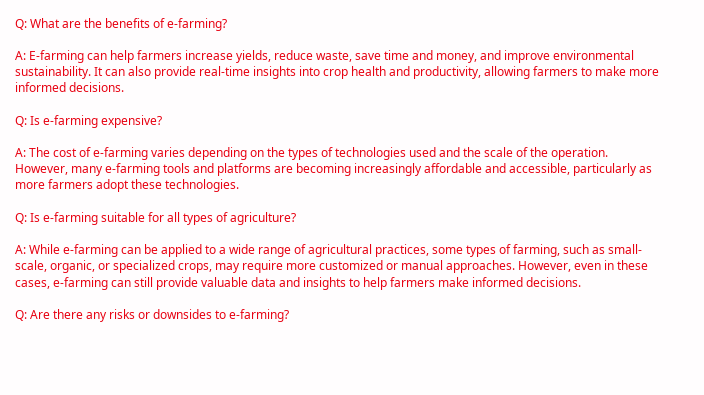Q: What are the benefits of e-farming?

A: E-farming can help farmers increase yields, reduce waste, save time and money, and improve environmental sustainability. It can also provide real-time insights into crop health and productivity, allowing farmers to make more informed decisions.

Q: Is e-farming expensive?

A: The cost of e-farming varies depending on the types of technologies used and the scale of the operation. However, many e-farming tools and platforms are becoming increasingly affordable and accessible, particularly as more farmers adopt these technologies.

Q: Is e-farming suitable for all types of agriculture?

A: While e-farming can be applied to a wide range of agricultural practices, some types of farming, such as small-scale, organic, or specialized crops, may require more customized or manual approaches. However, even in these cases, e-farming can still provide valuable data and insights to help farmers make informed decisions.

Q: Are there any risks or downsides to e-farming?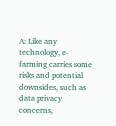A: Like any technology, e-farming carries some risks and potential downsides, such as data privacy concerns,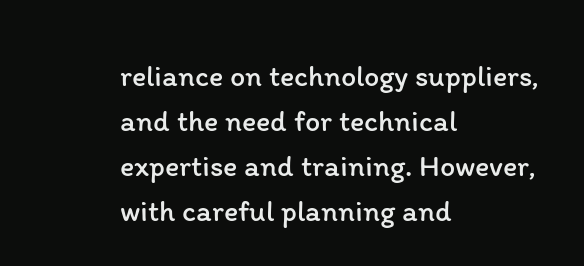reliance on technology suppliers, and the need for technical expertise and training. However, with careful planning and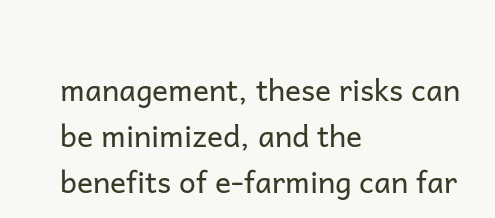management, these risks can be minimized, and the benefits of e-farming can far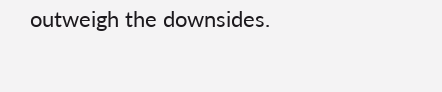outweigh the downsides.